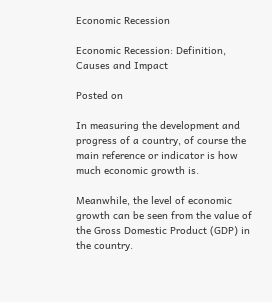Economic Recession

Economic Recession: Definition, Causes and Impact

Posted on

In measuring the development and progress of a country, of course the main reference or indicator is how much economic growth is.

Meanwhile, the level of economic growth can be seen from the value of the Gross Domestic Product (GDP) in the country.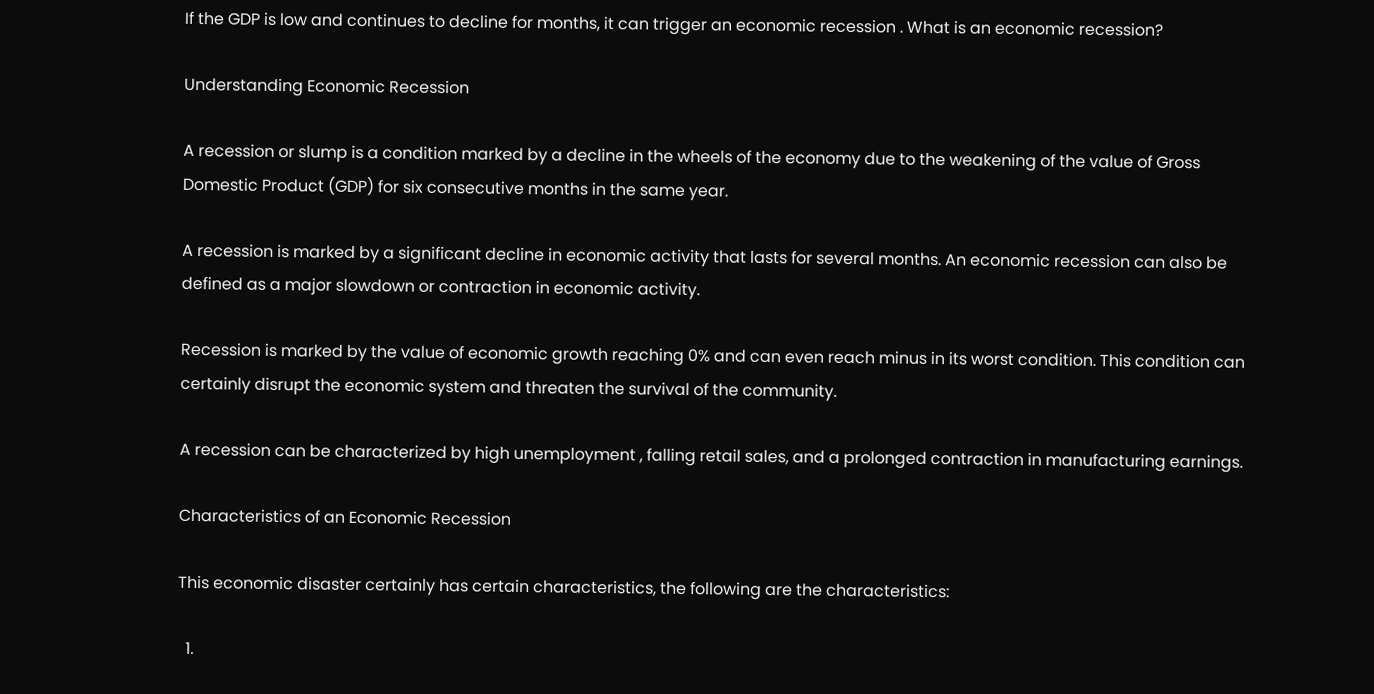If the GDP is low and continues to decline for months, it can trigger an economic recession . What is an economic recession?

Understanding Economic Recession

A recession or slump is a condition marked by a decline in the wheels of the economy due to the weakening of the value of Gross Domestic Product (GDP) for six consecutive months in the same year.

A recession is marked by a significant decline in economic activity that lasts for several months. An economic recession can also be defined as a major slowdown or contraction in economic activity.

Recession is marked by the value of economic growth reaching 0% and can even reach minus in its worst condition. This condition can certainly disrupt the economic system and threaten the survival of the community.

A recession can be characterized by high unemployment , falling retail sales, and a prolonged contraction in manufacturing earnings.

Characteristics of an Economic Recession

This economic disaster certainly has certain characteristics, the following are the characteristics:

  1.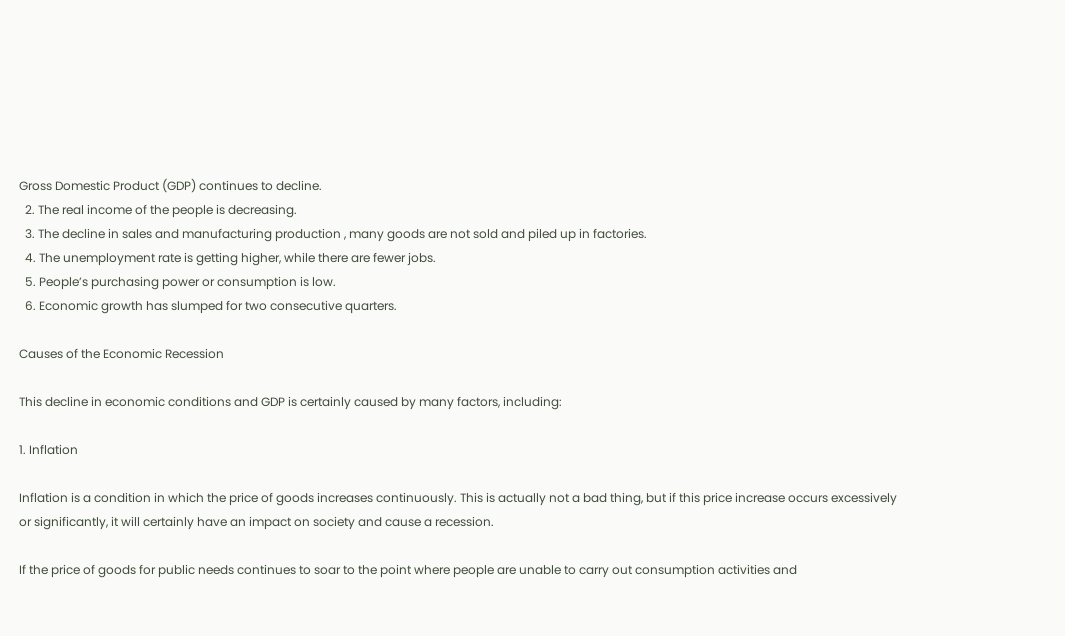Gross Domestic Product (GDP) continues to decline.
  2. The real income of the people is decreasing.
  3. The decline in sales and manufacturing production , many goods are not sold and piled up in factories.
  4. The unemployment rate is getting higher, while there are fewer jobs.
  5. People’s purchasing power or consumption is low.
  6. Economic growth has slumped for two consecutive quarters.

Causes of the Economic Recession

This decline in economic conditions and GDP is certainly caused by many factors, including:

1. Inflation

Inflation is a condition in which the price of goods increases continuously. This is actually not a bad thing, but if this price increase occurs excessively or significantly, it will certainly have an impact on society and cause a recession.

If the price of goods for public needs continues to soar to the point where people are unable to carry out consumption activities and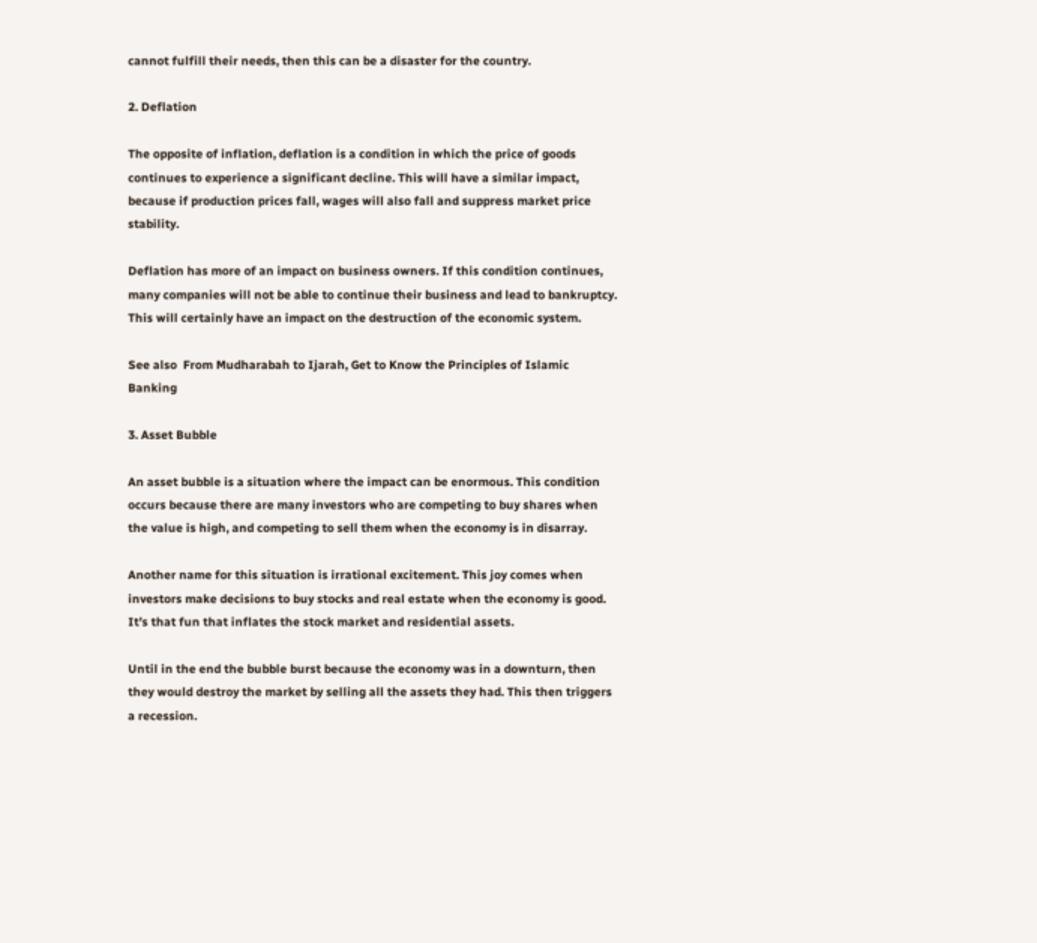cannot fulfill their needs, then this can be a disaster for the country.

2. Deflation

The opposite of inflation, deflation is a condition in which the price of goods continues to experience a significant decline. This will have a similar impact, because if production prices fall, wages will also fall and suppress market price stability.

Deflation has more of an impact on business owners. If this condition continues, many companies will not be able to continue their business and lead to bankruptcy. This will certainly have an impact on the destruction of the economic system.

See also  From Mudharabah to Ijarah, Get to Know the Principles of Islamic Banking

3. Asset Bubble

An asset bubble is a situation where the impact can be enormous. This condition occurs because there are many investors who are competing to buy shares when the value is high, and competing to sell them when the economy is in disarray.

Another name for this situation is irrational excitement. This joy comes when investors make decisions to buy stocks and real estate when the economy is good. It’s that fun that inflates the stock market and residential assets.

Until in the end the bubble burst because the economy was in a downturn, then they would destroy the market by selling all the assets they had. This then triggers a recession.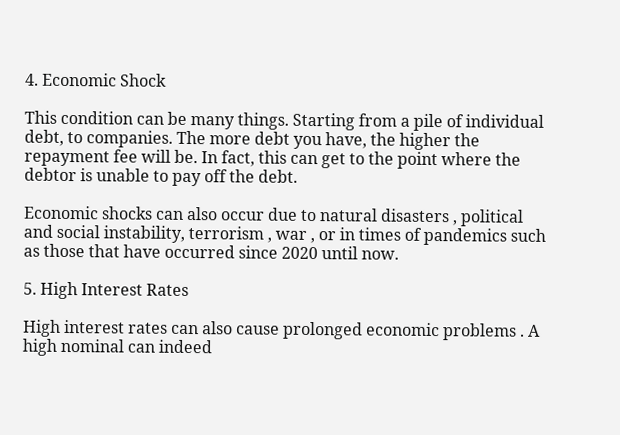4. Economic Shock

This condition can be many things. Starting from a pile of individual debt, to companies. The more debt you have, the higher the repayment fee will be. In fact, this can get to the point where the debtor is unable to pay off the debt.

Economic shocks can also occur due to natural disasters , political and social instability, terrorism , war , or in times of pandemics such as those that have occurred since 2020 until now.

5. High Interest Rates

High interest rates can also cause prolonged economic problems . A high nominal can indeed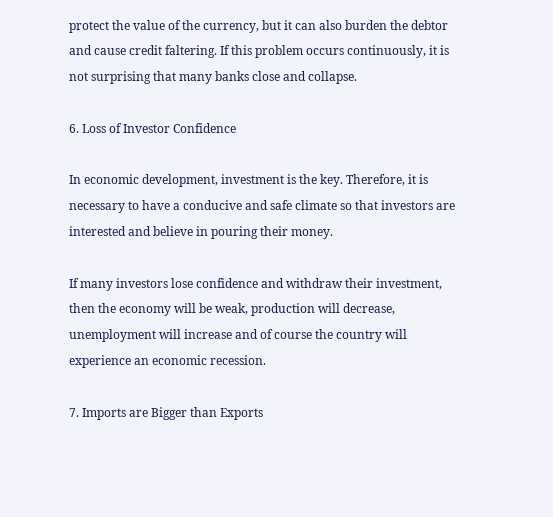protect the value of the currency, but it can also burden the debtor and cause credit faltering. If this problem occurs continuously, it is not surprising that many banks close and collapse.

6. Loss of Investor Confidence

In economic development, investment is the key. Therefore, it is necessary to have a conducive and safe climate so that investors are interested and believe in pouring their money.

If many investors lose confidence and withdraw their investment, then the economy will be weak, production will decrease, unemployment will increase and of course the country will experience an economic recession.

7. Imports are Bigger than Exports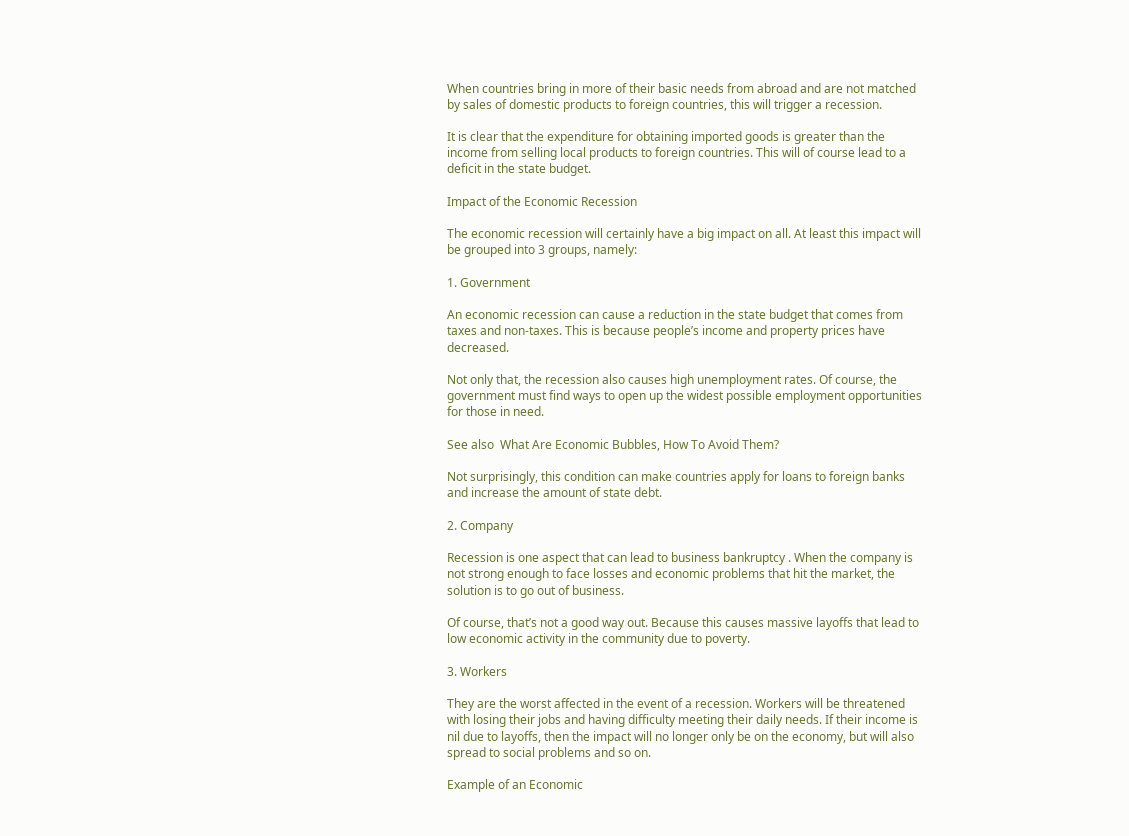When countries bring in more of their basic needs from abroad and are not matched by sales of domestic products to foreign countries, this will trigger a recession.

It is clear that the expenditure for obtaining imported goods is greater than the income from selling local products to foreign countries. This will of course lead to a deficit in the state budget.

Impact of the Economic Recession

The economic recession will certainly have a big impact on all. At least this impact will be grouped into 3 groups, namely:

1. Government

An economic recession can cause a reduction in the state budget that comes from taxes and non-taxes. This is because people’s income and property prices have decreased.

Not only that, the recession also causes high unemployment rates. Of course, the government must find ways to open up the widest possible employment opportunities for those in need.

See also  What Are Economic Bubbles, How To Avoid Them?

Not surprisingly, this condition can make countries apply for loans to foreign banks and increase the amount of state debt.

2. Company

Recession is one aspect that can lead to business bankruptcy . When the company is not strong enough to face losses and economic problems that hit the market, the solution is to go out of business.

Of course, that’s not a good way out. Because this causes massive layoffs that lead to low economic activity in the community due to poverty.

3. Workers

They are the worst affected in the event of a recession. Workers will be threatened with losing their jobs and having difficulty meeting their daily needs. If their income is nil due to layoffs, then the impact will no longer only be on the economy, but will also spread to social problems and so on.

Example of an Economic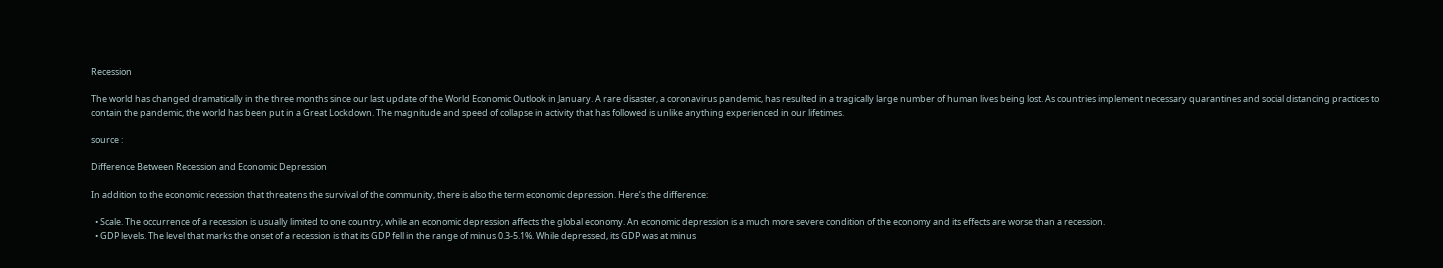Recession

The world has changed dramatically in the three months since our last update of the World Economic Outlook in January. A rare disaster, a coronavirus pandemic, has resulted in a tragically large number of human lives being lost. As countries implement necessary quarantines and social distancing practices to contain the pandemic, the world has been put in a Great Lockdown. The magnitude and speed of collapse in activity that has followed is unlike anything experienced in our lifetimes.

source :

Difference Between Recession and Economic Depression

In addition to the economic recession that threatens the survival of the community, there is also the term economic depression. Here’s the difference:

  • Scale. The occurrence of a recession is usually limited to one country, while an economic depression affects the global economy. An economic depression is a much more severe condition of the economy and its effects are worse than a recession.
  • GDP levels. The level that marks the onset of a recession is that its GDP fell in the range of minus 0.3-5.1%. While depressed, its GDP was at minus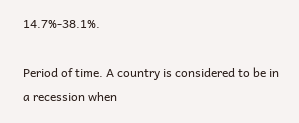14.7%-38.1%.

Period of time. A country is considered to be in a recession when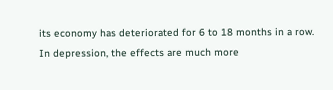its economy has deteriorated for 6 to 18 months in a row. In depression, the effects are much more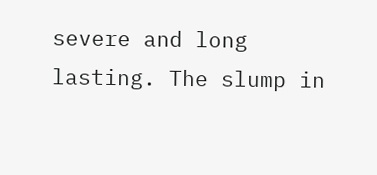severe and long lasting. The slump in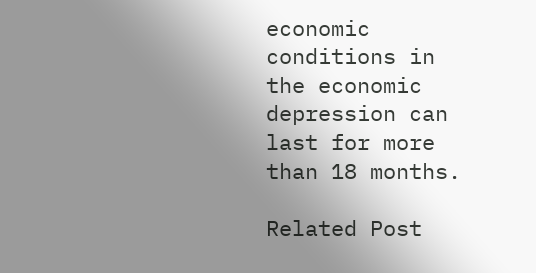economic conditions in the economic depression can last for more than 18 months.

Related Post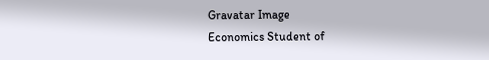Gravatar Image
Economics Student of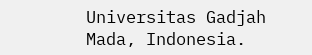Universitas Gadjah Mada, Indonesia.